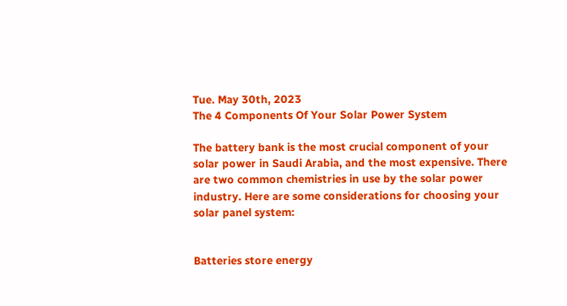Tue. May 30th, 2023
The 4 Components Of Your Solar Power System

The battery bank is the most crucial component of your solar power in Saudi Arabia, and the most expensive. There are two common chemistries in use by the solar power industry. Here are some considerations for choosing your solar panel system:


Batteries store energy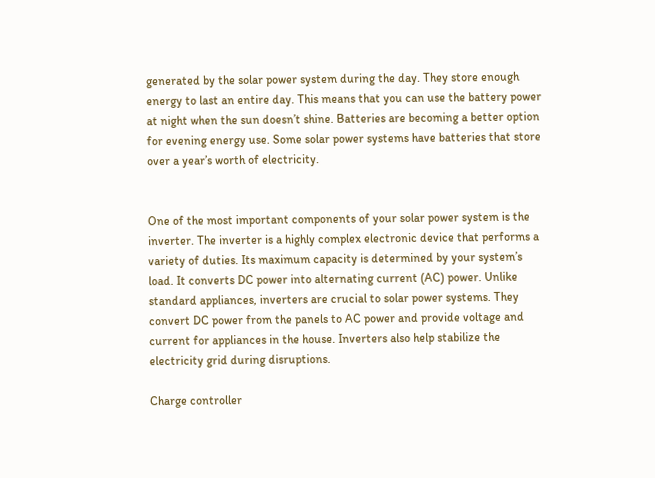generated by the solar power system during the day. They store enough energy to last an entire day. This means that you can use the battery power at night when the sun doesn’t shine. Batteries are becoming a better option for evening energy use. Some solar power systems have batteries that store over a year’s worth of electricity.


One of the most important components of your solar power system is the inverter. The inverter is a highly complex electronic device that performs a variety of duties. Its maximum capacity is determined by your system’s load. It converts DC power into alternating current (AC) power. Unlike standard appliances, inverters are crucial to solar power systems. They convert DC power from the panels to AC power and provide voltage and current for appliances in the house. Inverters also help stabilize the electricity grid during disruptions.

Charge controller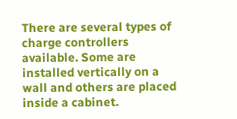There are several types of charge controllers available. Some are installed vertically on a wall and others are placed inside a cabinet.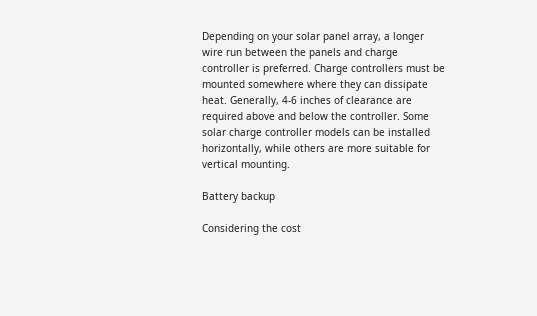Depending on your solar panel array, a longer wire run between the panels and charge controller is preferred. Charge controllers must be mounted somewhere where they can dissipate heat. Generally, 4-6 inches of clearance are required above and below the controller. Some solar charge controller models can be installed horizontally, while others are more suitable for vertical mounting.

Battery backup

Considering the cost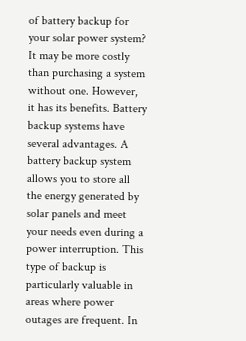of battery backup for your solar power system? It may be more costly than purchasing a system without one. However, it has its benefits. Battery backup systems have several advantages. A battery backup system allows you to store all the energy generated by solar panels and meet your needs even during a power interruption. This type of backup is particularly valuable in areas where power outages are frequent. In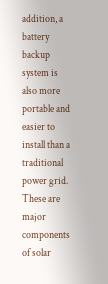addition, a battery backup system is also more portable and easier to install than a traditional power grid. These are major components of solar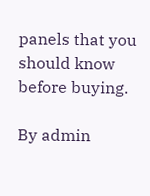panels that you should know before buying.

By admin